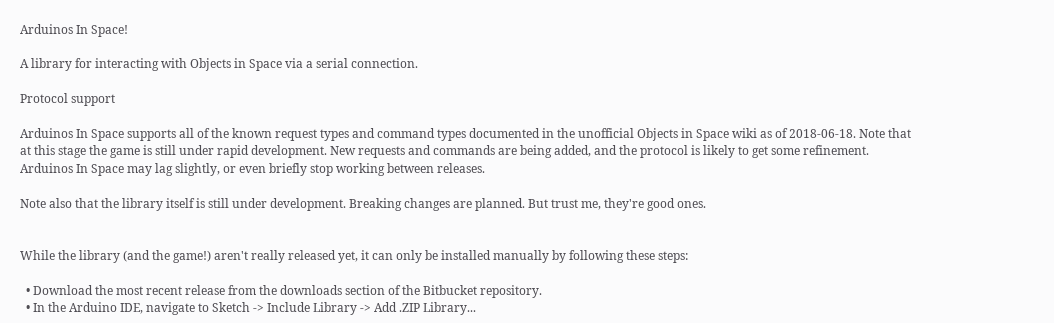Arduinos In Space!

A library for interacting with Objects in Space via a serial connection.

Protocol support

Arduinos In Space supports all of the known request types and command types documented in the unofficial Objects in Space wiki as of 2018-06-18. Note that at this stage the game is still under rapid development. New requests and commands are being added, and the protocol is likely to get some refinement. Arduinos In Space may lag slightly, or even briefly stop working between releases.

Note also that the library itself is still under development. Breaking changes are planned. But trust me, they're good ones.


While the library (and the game!) aren't really released yet, it can only be installed manually by following these steps:

  • Download the most recent release from the downloads section of the Bitbucket repository.
  • In the Arduino IDE, navigate to Sketch -> Include Library -> Add .ZIP Library...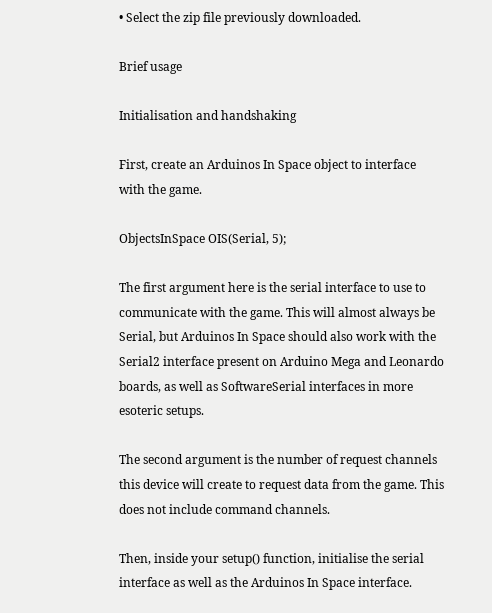• Select the zip file previously downloaded.

Brief usage

Initialisation and handshaking

First, create an Arduinos In Space object to interface with the game.

ObjectsInSpace OIS(Serial, 5);

The first argument here is the serial interface to use to communicate with the game. This will almost always be Serial, but Arduinos In Space should also work with the Serial2 interface present on Arduino Mega and Leonardo boards, as well as SoftwareSerial interfaces in more esoteric setups.

The second argument is the number of request channels this device will create to request data from the game. This does not include command channels.

Then, inside your setup() function, initialise the serial interface as well as the Arduinos In Space interface.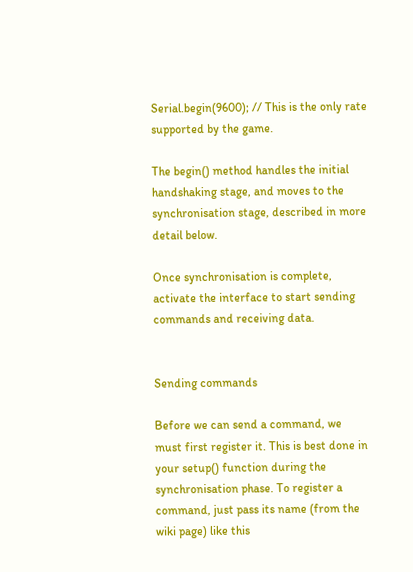Serial.begin(9600); // This is the only rate supported by the game.

The begin() method handles the initial handshaking stage, and moves to the synchronisation stage, described in more detail below.

Once synchronisation is complete, activate the interface to start sending commands and receiving data.


Sending commands

Before we can send a command, we must first register it. This is best done in your setup() function during the synchronisation phase. To register a command, just pass its name (from the wiki page) like this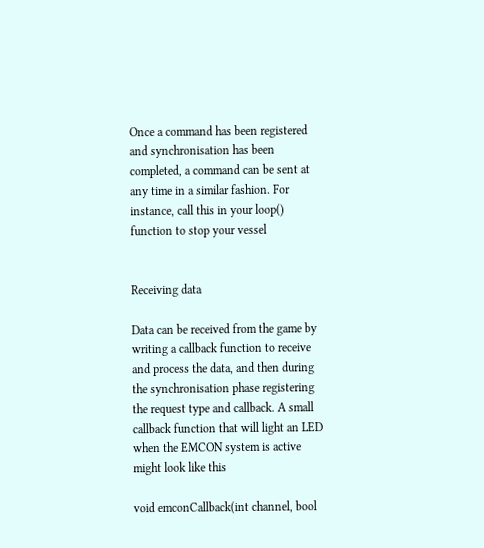Once a command has been registered and synchronisation has been completed, a command can be sent at any time in a similar fashion. For instance, call this in your loop() function to stop your vessel


Receiving data

Data can be received from the game by writing a callback function to receive and process the data, and then during the synchronisation phase registering the request type and callback. A small callback function that will light an LED when the EMCON system is active might look like this

void emconCallback(int channel, bool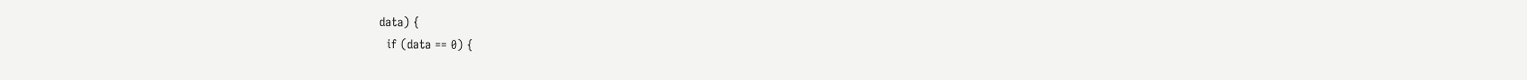data) {
  if (data == 0) {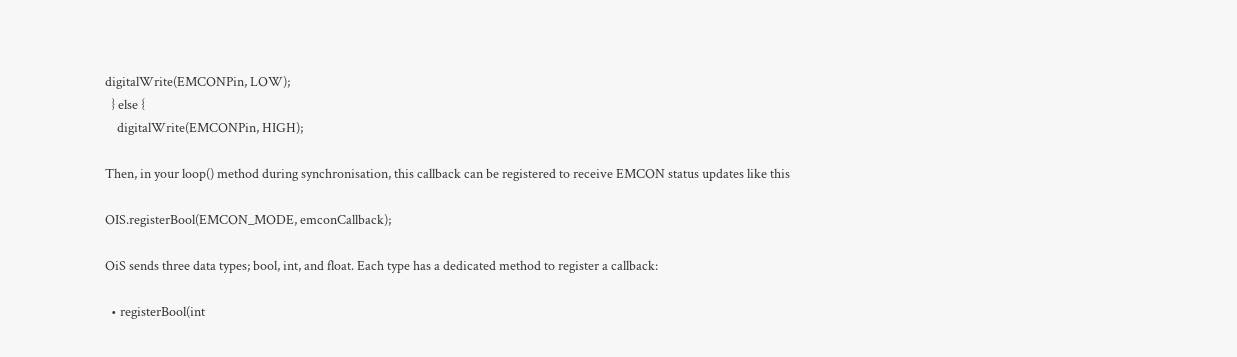digitalWrite(EMCONPin, LOW);
  } else {
    digitalWrite(EMCONPin, HIGH);

Then, in your loop() method during synchronisation, this callback can be registered to receive EMCON status updates like this

OIS.registerBool(EMCON_MODE, emconCallback);

OiS sends three data types; bool, int, and float. Each type has a dedicated method to register a callback:

  • registerBool(int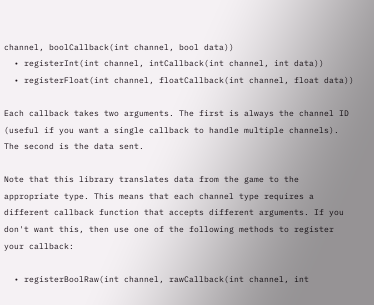channel, boolCallback(int channel, bool data))
  • registerInt(int channel, intCallback(int channel, int data))
  • registerFloat(int channel, floatCallback(int channel, float data))

Each callback takes two arguments. The first is always the channel ID (useful if you want a single callback to handle multiple channels). The second is the data sent.

Note that this library translates data from the game to the appropriate type. This means that each channel type requires a different callback function that accepts different arguments. If you don't want this, then use one of the following methods to register your callback:

  • registerBoolRaw(int channel, rawCallback(int channel, int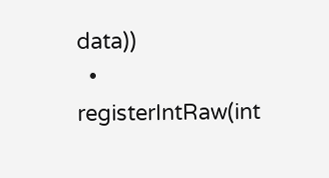data))
  • registerIntRaw(int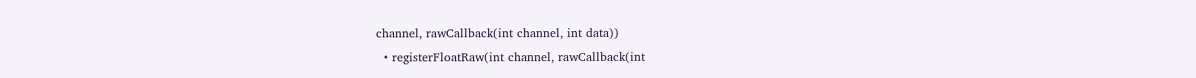channel, rawCallback(int channel, int data))
  • registerFloatRaw(int channel, rawCallback(int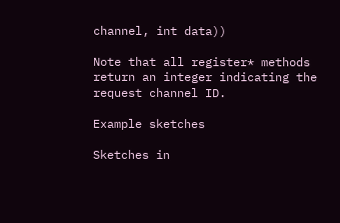channel, int data))

Note that all register* methods return an integer indicating the request channel ID.

Example sketches

Sketches in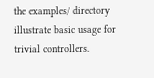the examples/ directory illustrate basic usage for trivial controllers.